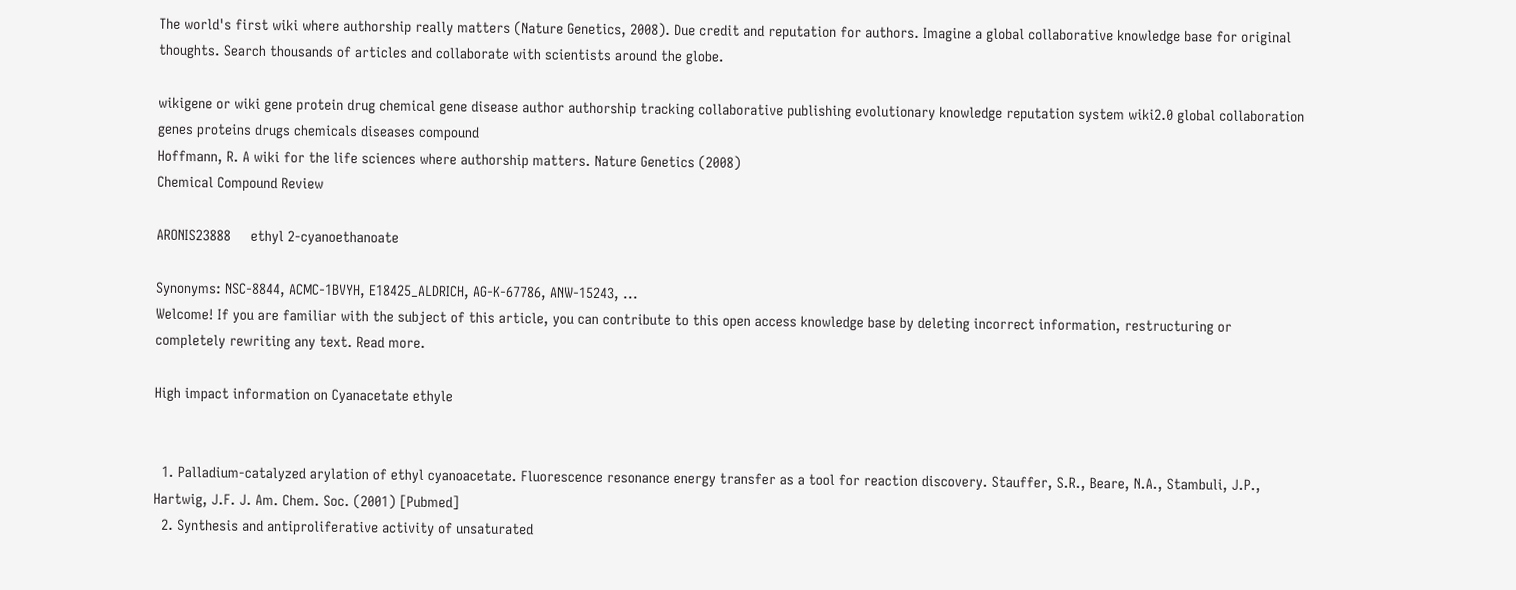The world's first wiki where authorship really matters (Nature Genetics, 2008). Due credit and reputation for authors. Imagine a global collaborative knowledge base for original thoughts. Search thousands of articles and collaborate with scientists around the globe.

wikigene or wiki gene protein drug chemical gene disease author authorship tracking collaborative publishing evolutionary knowledge reputation system wiki2.0 global collaboration genes proteins drugs chemicals diseases compound
Hoffmann, R. A wiki for the life sciences where authorship matters. Nature Genetics (2008)
Chemical Compound Review

ARONIS23888     ethyl 2-cyanoethanoate

Synonyms: NSC-8844, ACMC-1BVYH, E18425_ALDRICH, AG-K-67786, ANW-15243, ...
Welcome! If you are familiar with the subject of this article, you can contribute to this open access knowledge base by deleting incorrect information, restructuring or completely rewriting any text. Read more.

High impact information on Cyanacetate ethyle


  1. Palladium-catalyzed arylation of ethyl cyanoacetate. Fluorescence resonance energy transfer as a tool for reaction discovery. Stauffer, S.R., Beare, N.A., Stambuli, J.P., Hartwig, J.F. J. Am. Chem. Soc. (2001) [Pubmed]
  2. Synthesis and antiproliferative activity of unsaturated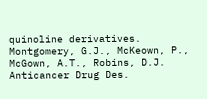quinoline derivatives. Montgomery, G.J., McKeown, P., McGown, A.T., Robins, D.J. Anticancer Drug Des.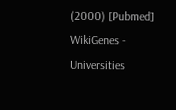(2000) [Pubmed]
WikiGenes - Universities